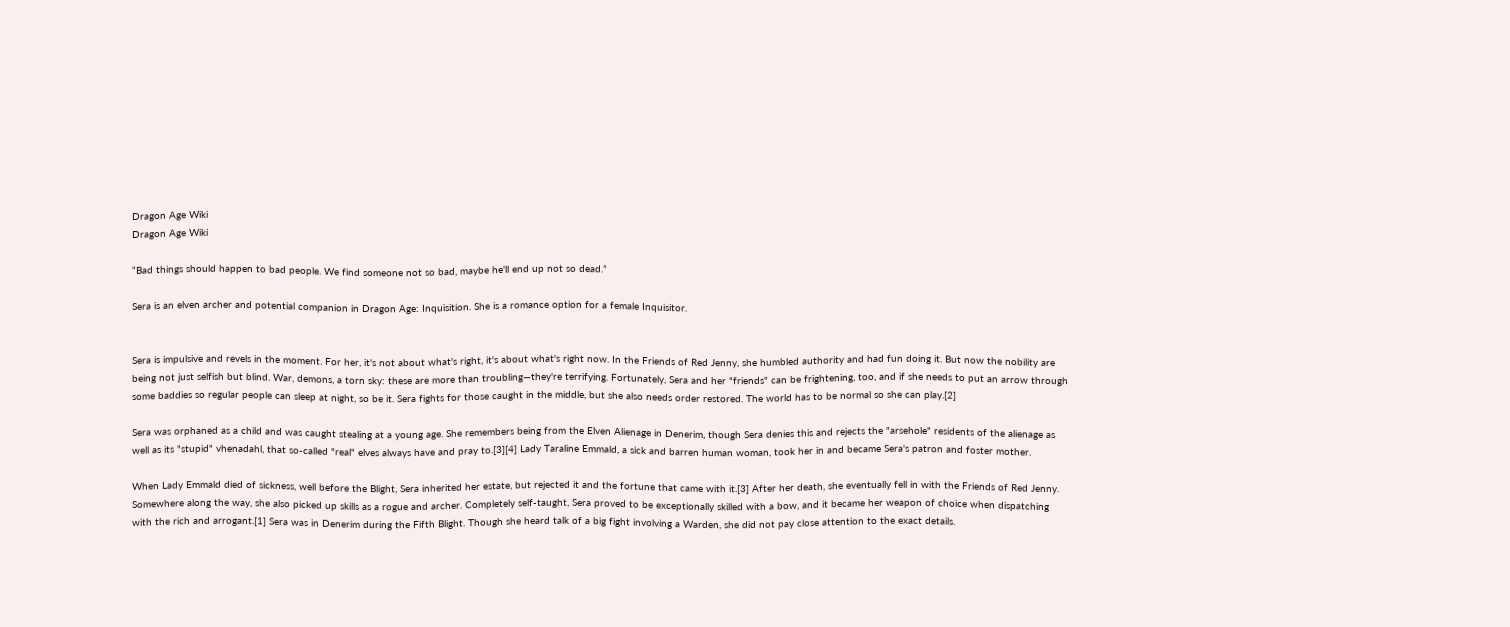Dragon Age Wiki
Dragon Age Wiki

“Bad things should happen to bad people. We find someone not so bad, maybe he'll end up not so dead.”

Sera is an elven archer and potential companion in Dragon Age: Inquisition. She is a romance option for a female Inquisitor.


Sera is impulsive and revels in the moment. For her, it's not about what's right, it's about what's right now. In the Friends of Red Jenny, she humbled authority and had fun doing it. But now the nobility are being not just selfish but blind. War, demons, a torn sky: these are more than troubling—they're terrifying. Fortunately, Sera and her "friends" can be frightening, too, and if she needs to put an arrow through some baddies so regular people can sleep at night, so be it. Sera fights for those caught in the middle, but she also needs order restored. The world has to be normal so she can play.[2]

Sera was orphaned as a child and was caught stealing at a young age. She remembers being from the Elven Alienage in Denerim, though Sera denies this and rejects the "arsehole" residents of the alienage as well as its "stupid" vhenadahl, that so-called "real" elves always have and pray to.[3][4] Lady Taraline Emmald, a sick and barren human woman, took her in and became Sera's patron and foster mother.

When Lady Emmald died of sickness, well before the Blight, Sera inherited her estate, but rejected it and the fortune that came with it.[3] After her death, she eventually fell in with the Friends of Red Jenny. Somewhere along the way, she also picked up skills as a rogue and archer. Completely self-taught, Sera proved to be exceptionally skilled with a bow, and it became her weapon of choice when dispatching with the rich and arrogant.[1] Sera was in Denerim during the Fifth Blight. Though she heard talk of a big fight involving a Warden, she did not pay close attention to the exact details.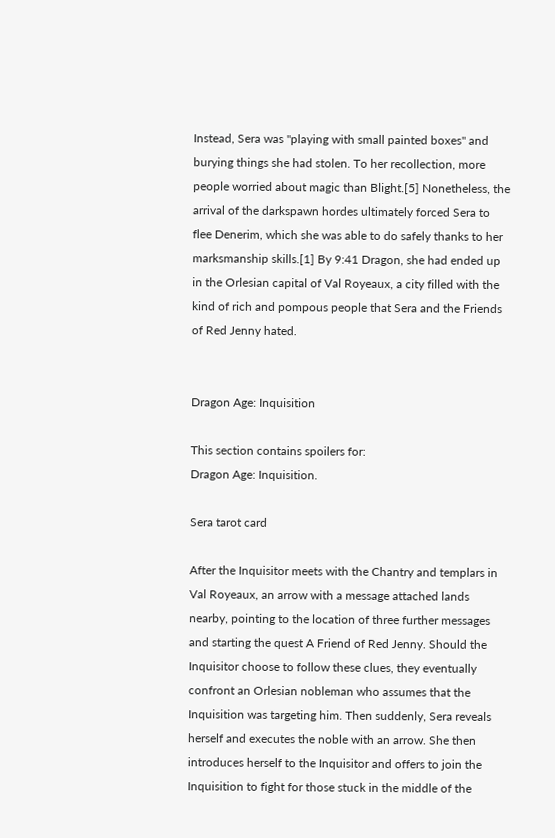Instead, Sera was "playing with small painted boxes" and burying things she had stolen. To her recollection, more people worried about magic than Blight.[5] Nonetheless, the arrival of the darkspawn hordes ultimately forced Sera to flee Denerim, which she was able to do safely thanks to her marksmanship skills.[1] By 9:41 Dragon, she had ended up in the Orlesian capital of Val Royeaux, a city filled with the kind of rich and pompous people that Sera and the Friends of Red Jenny hated.


Dragon Age: Inquisition

This section contains spoilers for:
Dragon Age: Inquisition.

Sera tarot card

After the Inquisitor meets with the Chantry and templars in Val Royeaux, an arrow with a message attached lands nearby, pointing to the location of three further messages and starting the quest A Friend of Red Jenny. Should the Inquisitor choose to follow these clues, they eventually confront an Orlesian nobleman who assumes that the Inquisition was targeting him. Then suddenly, Sera reveals herself and executes the noble with an arrow. She then introduces herself to the Inquisitor and offers to join the Inquisition to fight for those stuck in the middle of the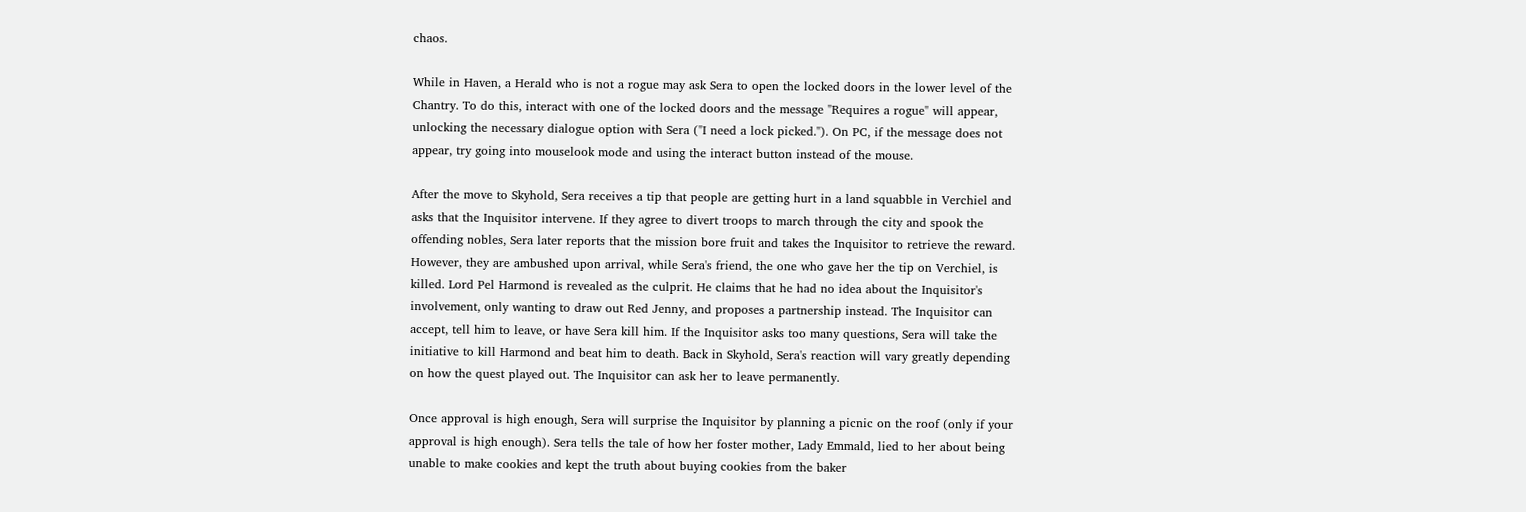chaos.

While in Haven, a Herald who is not a rogue may ask Sera to open the locked doors in the lower level of the Chantry. To do this, interact with one of the locked doors and the message "Requires a rogue" will appear, unlocking the necessary dialogue option with Sera ("I need a lock picked."). On PC, if the message does not appear, try going into mouselook mode and using the interact button instead of the mouse.

After the move to Skyhold, Sera receives a tip that people are getting hurt in a land squabble in Verchiel and asks that the Inquisitor intervene. If they agree to divert troops to march through the city and spook the offending nobles, Sera later reports that the mission bore fruit and takes the Inquisitor to retrieve the reward. However, they are ambushed upon arrival, while Sera's friend, the one who gave her the tip on Verchiel, is killed. Lord Pel Harmond is revealed as the culprit. He claims that he had no idea about the Inquisitor's involvement, only wanting to draw out Red Jenny, and proposes a partnership instead. The Inquisitor can accept, tell him to leave, or have Sera kill him. If the Inquisitor asks too many questions, Sera will take the initiative to kill Harmond and beat him to death. Back in Skyhold, Sera's reaction will vary greatly depending on how the quest played out. The Inquisitor can ask her to leave permanently.

Once approval is high enough, Sera will surprise the Inquisitor by planning a picnic on the roof (only if your approval is high enough). Sera tells the tale of how her foster mother, Lady Emmald, lied to her about being unable to make cookies and kept the truth about buying cookies from the baker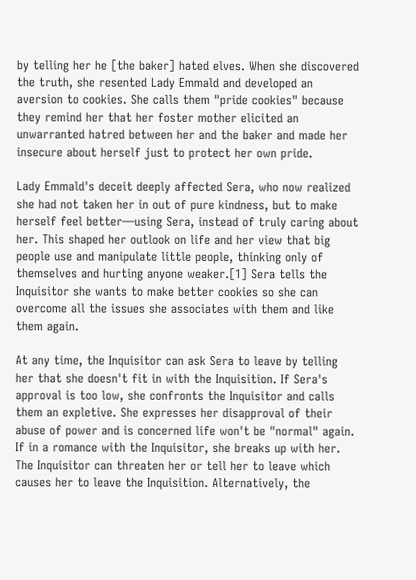by telling her he [the baker] hated elves. When she discovered the truth, she resented Lady Emmald and developed an aversion to cookies. She calls them "pride cookies" because they remind her that her foster mother elicited an unwarranted hatred between her and the baker and made her insecure about herself just to protect her own pride.

Lady Emmald's deceit deeply affected Sera, who now realized she had not taken her in out of pure kindness, but to make herself feel better—using Sera, instead of truly caring about her. This shaped her outlook on life and her view that big people use and manipulate little people, thinking only of themselves and hurting anyone weaker.[1] Sera tells the Inquisitor she wants to make better cookies so she can overcome all the issues she associates with them and like them again.

At any time, the Inquisitor can ask Sera to leave by telling her that she doesn't fit in with the Inquisition. If Sera's approval is too low, she confronts the Inquisitor and calls them an expletive. She expresses her disapproval of their abuse of power and is concerned life won't be "normal" again. If in a romance with the Inquisitor, she breaks up with her. The Inquisitor can threaten her or tell her to leave which causes her to leave the Inquisition. Alternatively, the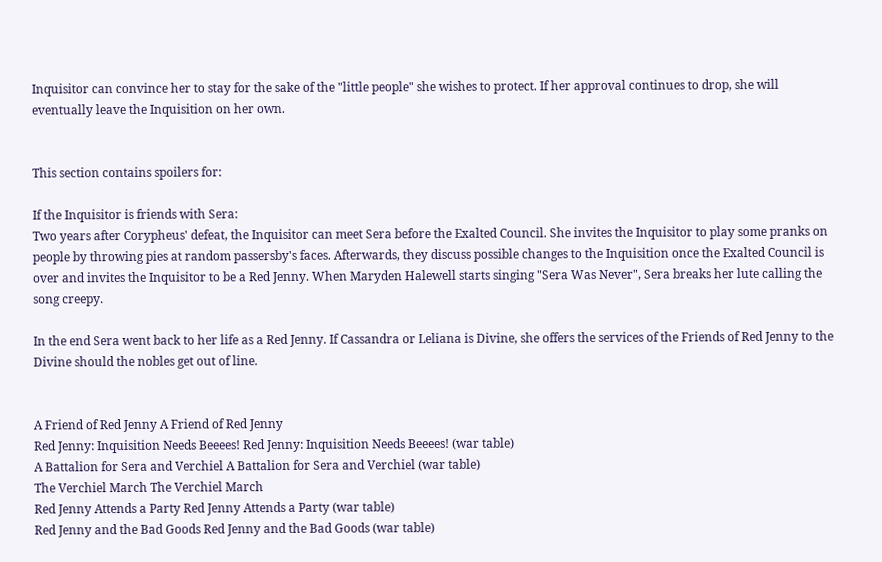Inquisitor can convince her to stay for the sake of the "little people" she wishes to protect. If her approval continues to drop, she will eventually leave the Inquisition on her own.


This section contains spoilers for:

If the Inquisitor is friends with Sera:
Two years after Corypheus' defeat, the Inquisitor can meet Sera before the Exalted Council. She invites the Inquisitor to play some pranks on people by throwing pies at random passersby's faces. Afterwards, they discuss possible changes to the Inquisition once the Exalted Council is over and invites the Inquisitor to be a Red Jenny. When Maryden Halewell starts singing "Sera Was Never", Sera breaks her lute calling the song creepy.

In the end Sera went back to her life as a Red Jenny. If Cassandra or Leliana is Divine, she offers the services of the Friends of Red Jenny to the Divine should the nobles get out of line.


A Friend of Red Jenny A Friend of Red Jenny
Red Jenny: Inquisition Needs Beeees! Red Jenny: Inquisition Needs Beeees! (war table)
A Battalion for Sera and Verchiel A Battalion for Sera and Verchiel (war table)
The Verchiel March The Verchiel March
Red Jenny Attends a Party Red Jenny Attends a Party (war table)
Red Jenny and the Bad Goods Red Jenny and the Bad Goods (war table)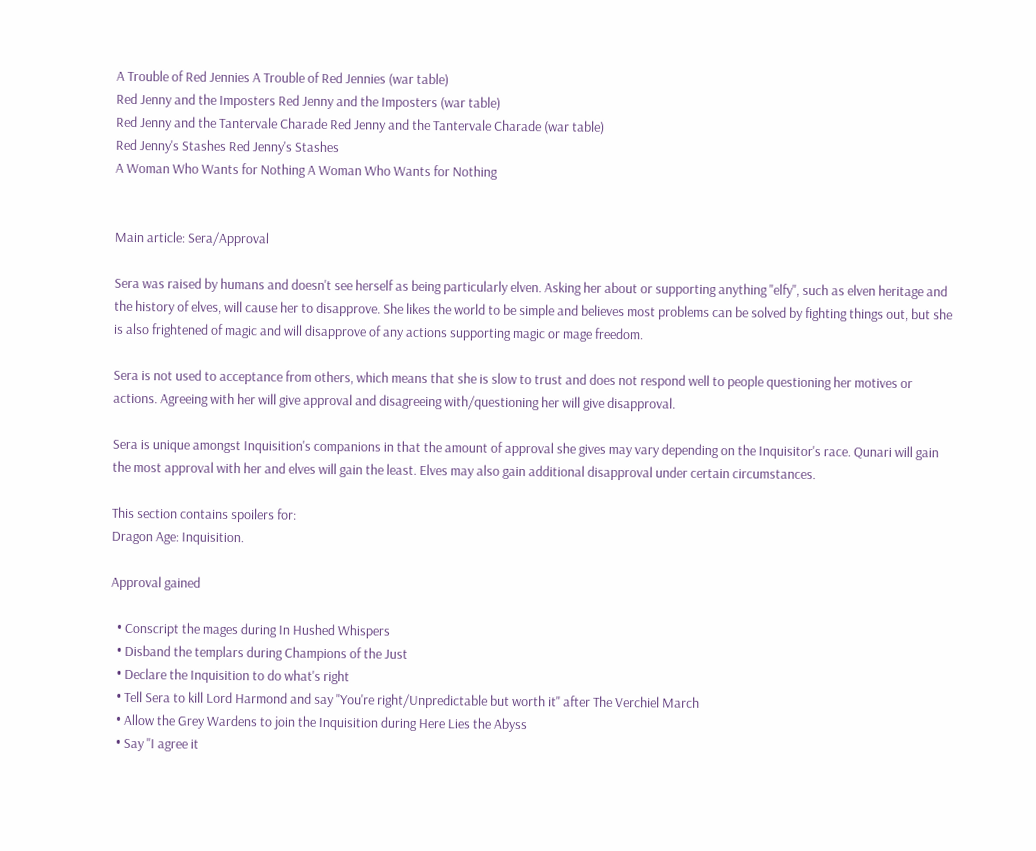A Trouble of Red Jennies A Trouble of Red Jennies (war table)
Red Jenny and the Imposters Red Jenny and the Imposters (war table)
Red Jenny and the Tantervale Charade Red Jenny and the Tantervale Charade (war table)
Red Jenny's Stashes Red Jenny's Stashes
A Woman Who Wants for Nothing A Woman Who Wants for Nothing


Main article: Sera/Approval

Sera was raised by humans and doesn't see herself as being particularly elven. Asking her about or supporting anything "elfy", such as elven heritage and the history of elves, will cause her to disapprove. She likes the world to be simple and believes most problems can be solved by fighting things out, but she is also frightened of magic and will disapprove of any actions supporting magic or mage freedom.

Sera is not used to acceptance from others, which means that she is slow to trust and does not respond well to people questioning her motives or actions. Agreeing with her will give approval and disagreeing with/questioning her will give disapproval.

Sera is unique amongst Inquisition's companions in that the amount of approval she gives may vary depending on the Inquisitor's race. Qunari will gain the most approval with her and elves will gain the least. Elves may also gain additional disapproval under certain circumstances.

This section contains spoilers for:
Dragon Age: Inquisition.

Approval gained

  • Conscript the mages during In Hushed Whispers
  • Disband the templars during Champions of the Just
  • Declare the Inquisition to do what's right
  • Tell Sera to kill Lord Harmond and say "You're right/Unpredictable but worth it" after The Verchiel March
  • Allow the Grey Wardens to join the Inquisition during Here Lies the Abyss
  • Say "I agree it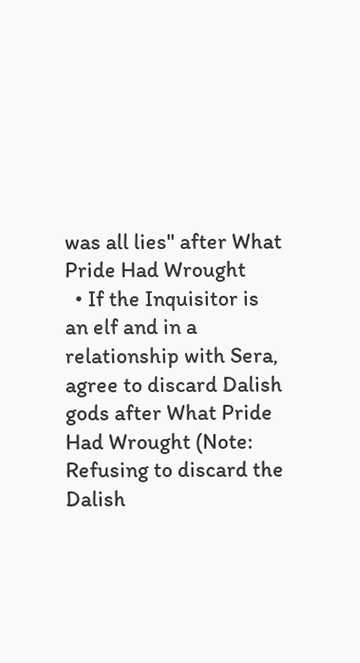was all lies" after What Pride Had Wrought
  • If the Inquisitor is an elf and in a relationship with Sera, agree to discard Dalish gods after What Pride Had Wrought (Note: Refusing to discard the Dalish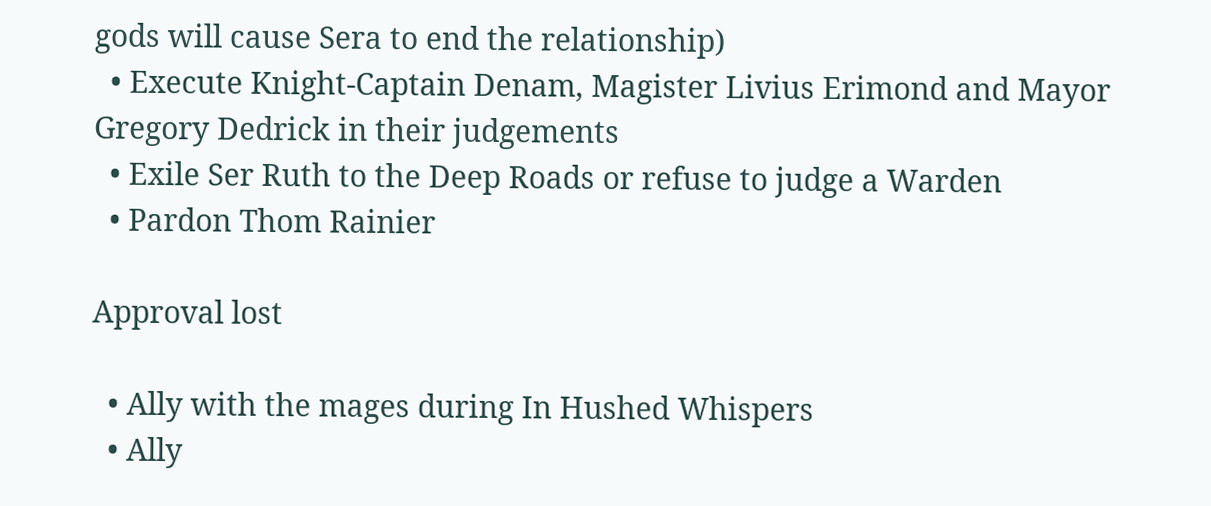gods will cause Sera to end the relationship)
  • Execute Knight-Captain Denam, Magister Livius Erimond and Mayor Gregory Dedrick in their judgements
  • Exile Ser Ruth to the Deep Roads or refuse to judge a Warden
  • Pardon Thom Rainier

Approval lost

  • Ally with the mages during In Hushed Whispers
  • Ally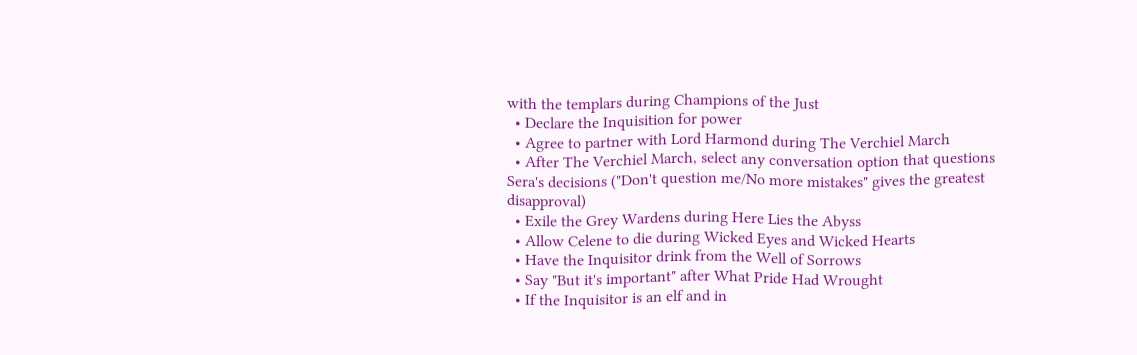with the templars during Champions of the Just
  • Declare the Inquisition for power
  • Agree to partner with Lord Harmond during The Verchiel March
  • After The Verchiel March, select any conversation option that questions Sera's decisions ("Don't question me/No more mistakes" gives the greatest disapproval)
  • Exile the Grey Wardens during Here Lies the Abyss
  • Allow Celene to die during Wicked Eyes and Wicked Hearts
  • Have the Inquisitor drink from the Well of Sorrows
  • Say "But it's important" after What Pride Had Wrought
  • If the Inquisitor is an elf and in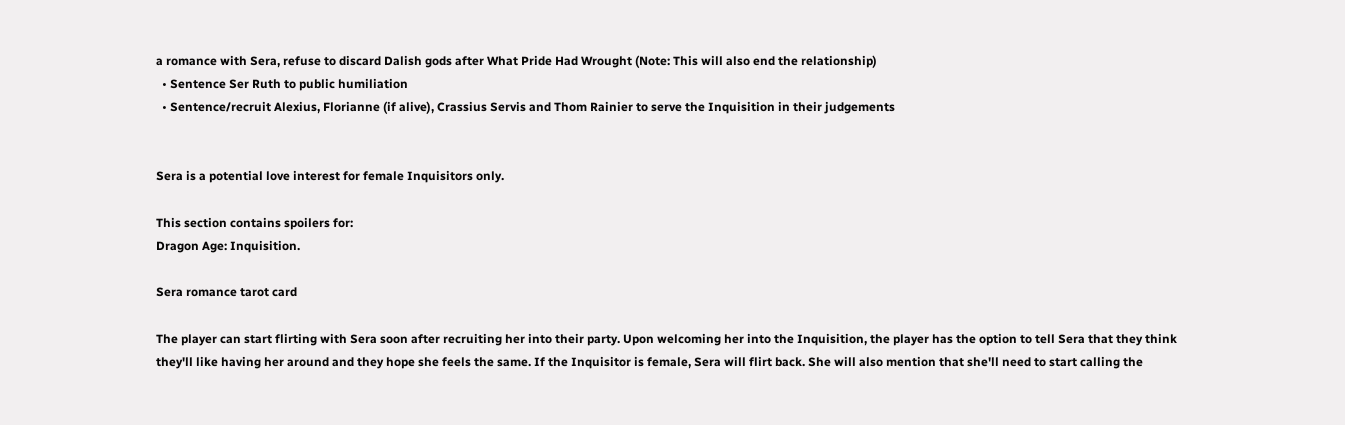a romance with Sera, refuse to discard Dalish gods after What Pride Had Wrought (Note: This will also end the relationship)
  • Sentence Ser Ruth to public humiliation
  • Sentence/recruit Alexius, Florianne (if alive), Crassius Servis and Thom Rainier to serve the Inquisition in their judgements


Sera is a potential love interest for female Inquisitors only.

This section contains spoilers for:
Dragon Age: Inquisition.

Sera romance tarot card

The player can start flirting with Sera soon after recruiting her into their party. Upon welcoming her into the Inquisition, the player has the option to tell Sera that they think they'll like having her around and they hope she feels the same. If the Inquisitor is female, Sera will flirt back. She will also mention that she'll need to start calling the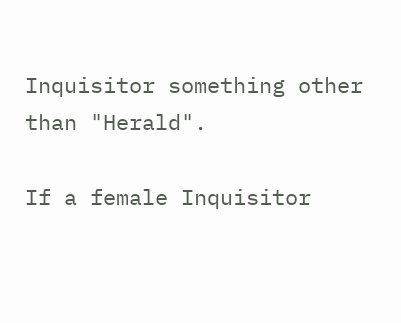Inquisitor something other than "Herald".

If a female Inquisitor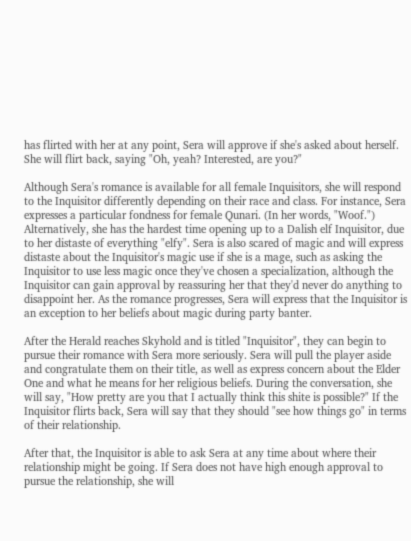has flirted with her at any point, Sera will approve if she's asked about herself. She will flirt back, saying "Oh, yeah? Interested, are you?"

Although Sera's romance is available for all female Inquisitors, she will respond to the Inquisitor differently depending on their race and class. For instance, Sera expresses a particular fondness for female Qunari. (In her words, "Woof.") Alternatively, she has the hardest time opening up to a Dalish elf Inquisitor, due to her distaste of everything "elfy". Sera is also scared of magic and will express distaste about the Inquisitor's magic use if she is a mage, such as asking the Inquisitor to use less magic once they've chosen a specialization, although the Inquisitor can gain approval by reassuring her that they'd never do anything to disappoint her. As the romance progresses, Sera will express that the Inquisitor is an exception to her beliefs about magic during party banter.

After the Herald reaches Skyhold and is titled "Inquisitor", they can begin to pursue their romance with Sera more seriously. Sera will pull the player aside and congratulate them on their title, as well as express concern about the Elder One and what he means for her religious beliefs. During the conversation, she will say, "How pretty are you that I actually think this shite is possible?" If the Inquisitor flirts back, Sera will say that they should "see how things go" in terms of their relationship.

After that, the Inquisitor is able to ask Sera at any time about where their relationship might be going. If Sera does not have high enough approval to pursue the relationship, she will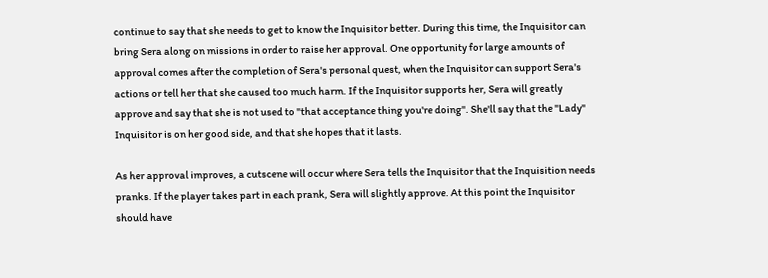continue to say that she needs to get to know the Inquisitor better. During this time, the Inquisitor can bring Sera along on missions in order to raise her approval. One opportunity for large amounts of approval comes after the completion of Sera's personal quest, when the Inquisitor can support Sera's actions or tell her that she caused too much harm. If the Inquisitor supports her, Sera will greatly approve and say that she is not used to "that acceptance thing you're doing". She'll say that the "Lady" Inquisitor is on her good side, and that she hopes that it lasts.

As her approval improves, a cutscene will occur where Sera tells the Inquisitor that the Inquisition needs pranks. If the player takes part in each prank, Sera will slightly approve. At this point the Inquisitor should have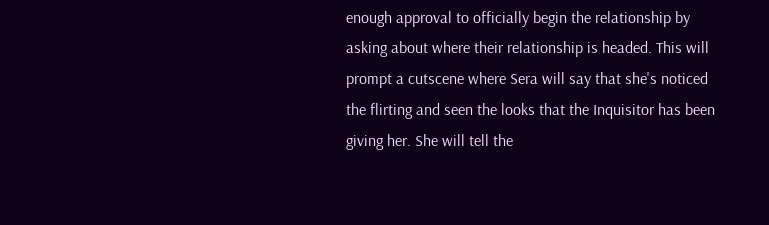enough approval to officially begin the relationship by asking about where their relationship is headed. This will prompt a cutscene where Sera will say that she's noticed the flirting and seen the looks that the Inquisitor has been giving her. She will tell the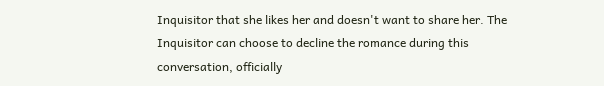Inquisitor that she likes her and doesn't want to share her. The Inquisitor can choose to decline the romance during this conversation, officially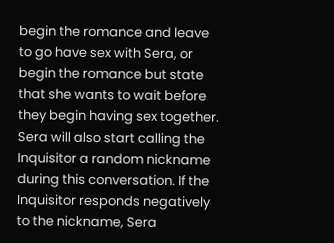begin the romance and leave to go have sex with Sera, or begin the romance but state that she wants to wait before they begin having sex together. Sera will also start calling the Inquisitor a random nickname during this conversation. If the Inquisitor responds negatively to the nickname, Sera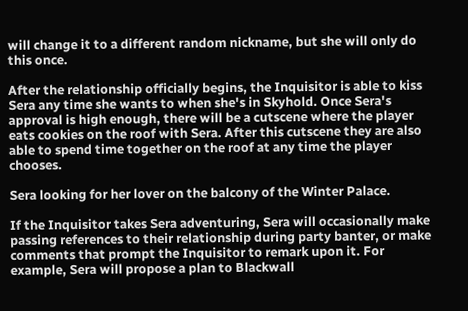will change it to a different random nickname, but she will only do this once.

After the relationship officially begins, the Inquisitor is able to kiss Sera any time she wants to when she's in Skyhold. Once Sera's approval is high enough, there will be a cutscene where the player eats cookies on the roof with Sera. After this cutscene they are also able to spend time together on the roof at any time the player chooses.

Sera looking for her lover on the balcony of the Winter Palace.

If the Inquisitor takes Sera adventuring, Sera will occasionally make passing references to their relationship during party banter, or make comments that prompt the Inquisitor to remark upon it. For example, Sera will propose a plan to Blackwall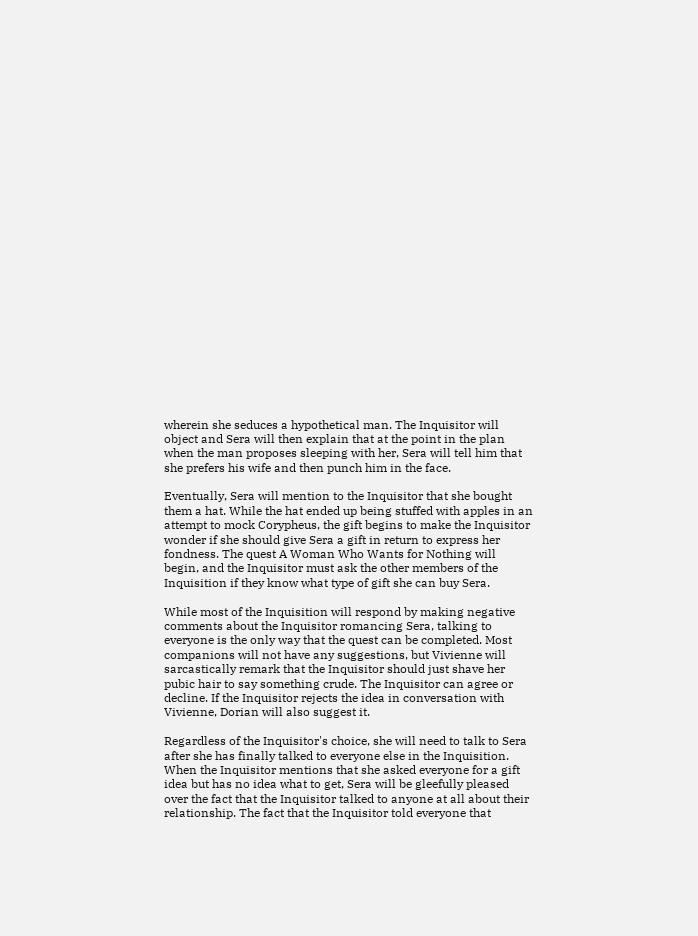wherein she seduces a hypothetical man. The Inquisitor will object and Sera will then explain that at the point in the plan when the man proposes sleeping with her, Sera will tell him that she prefers his wife and then punch him in the face.

Eventually, Sera will mention to the Inquisitor that she bought them a hat. While the hat ended up being stuffed with apples in an attempt to mock Corypheus, the gift begins to make the Inquisitor wonder if she should give Sera a gift in return to express her fondness. The quest A Woman Who Wants for Nothing will begin, and the Inquisitor must ask the other members of the Inquisition if they know what type of gift she can buy Sera.

While most of the Inquisition will respond by making negative comments about the Inquisitor romancing Sera, talking to everyone is the only way that the quest can be completed. Most companions will not have any suggestions, but Vivienne will sarcastically remark that the Inquisitor should just shave her pubic hair to say something crude. The Inquisitor can agree or decline. If the Inquisitor rejects the idea in conversation with Vivienne, Dorian will also suggest it.

Regardless of the Inquisitor's choice, she will need to talk to Sera after she has finally talked to everyone else in the Inquisition. When the Inquisitor mentions that she asked everyone for a gift idea but has no idea what to get, Sera will be gleefully pleased over the fact that the Inquisitor talked to anyone at all about their relationship. The fact that the Inquisitor told everyone that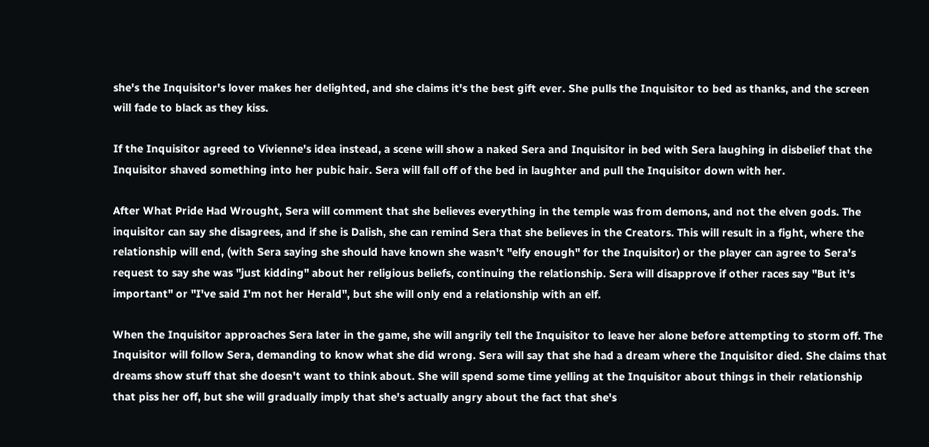she's the Inquisitor's lover makes her delighted, and she claims it's the best gift ever. She pulls the Inquisitor to bed as thanks, and the screen will fade to black as they kiss.

If the Inquisitor agreed to Vivienne's idea instead, a scene will show a naked Sera and Inquisitor in bed with Sera laughing in disbelief that the Inquisitor shaved something into her pubic hair. Sera will fall off of the bed in laughter and pull the Inquisitor down with her.

After What Pride Had Wrought, Sera will comment that she believes everything in the temple was from demons, and not the elven gods. The inquisitor can say she disagrees, and if she is Dalish, she can remind Sera that she believes in the Creators. This will result in a fight, where the relationship will end, (with Sera saying she should have known she wasn't "elfy enough" for the Inquisitor) or the player can agree to Sera's request to say she was "just kidding" about her religious beliefs, continuing the relationship. Sera will disapprove if other races say "But it's important" or "I've said I'm not her Herald", but she will only end a relationship with an elf.

When the Inquisitor approaches Sera later in the game, she will angrily tell the Inquisitor to leave her alone before attempting to storm off. The Inquisitor will follow Sera, demanding to know what she did wrong. Sera will say that she had a dream where the Inquisitor died. She claims that dreams show stuff that she doesn't want to think about. She will spend some time yelling at the Inquisitor about things in their relationship that piss her off, but she will gradually imply that she's actually angry about the fact that she's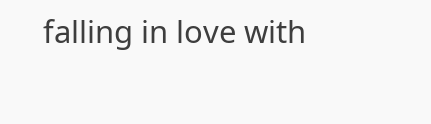falling in love with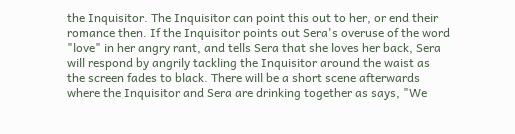the Inquisitor. The Inquisitor can point this out to her, or end their romance then. If the Inquisitor points out Sera's overuse of the word "love" in her angry rant, and tells Sera that she loves her back, Sera will respond by angrily tackling the Inquisitor around the waist as the screen fades to black. There will be a short scene afterwards where the Inquisitor and Sera are drinking together as says, "We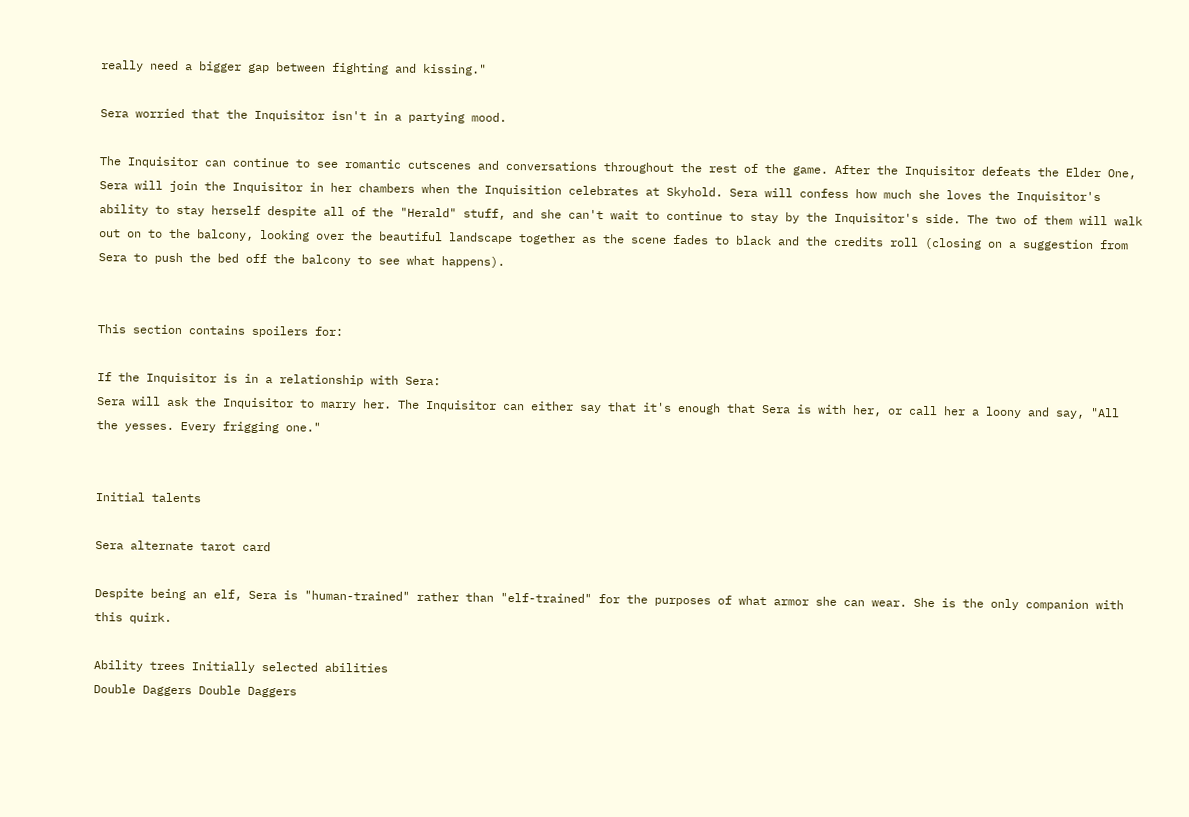really need a bigger gap between fighting and kissing."

Sera worried that the Inquisitor isn't in a partying mood.

The Inquisitor can continue to see romantic cutscenes and conversations throughout the rest of the game. After the Inquisitor defeats the Elder One, Sera will join the Inquisitor in her chambers when the Inquisition celebrates at Skyhold. Sera will confess how much she loves the Inquisitor's ability to stay herself despite all of the "Herald" stuff, and she can't wait to continue to stay by the Inquisitor's side. The two of them will walk out on to the balcony, looking over the beautiful landscape together as the scene fades to black and the credits roll (closing on a suggestion from Sera to push the bed off the balcony to see what happens).


This section contains spoilers for:

If the Inquisitor is in a relationship with Sera:
Sera will ask the Inquisitor to marry her. The Inquisitor can either say that it's enough that Sera is with her, or call her a loony and say, "All the yesses. Every frigging one."


Initial talents

Sera alternate tarot card

Despite being an elf, Sera is "human-trained" rather than "elf-trained" for the purposes of what armor she can wear. She is the only companion with this quirk.

Ability trees Initially selected abilities
Double Daggers Double Daggers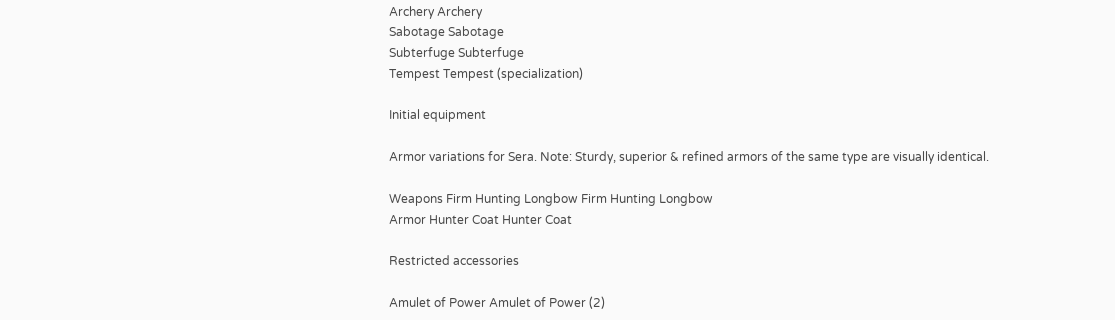Archery Archery
Sabotage Sabotage
Subterfuge Subterfuge
Tempest Tempest (specialization)

Initial equipment

Armor variations for Sera. Note: Sturdy, superior & refined armors of the same type are visually identical.

Weapons Firm Hunting Longbow Firm Hunting Longbow
Armor Hunter Coat Hunter Coat

Restricted accessories

Amulet of Power Amulet of Power (2)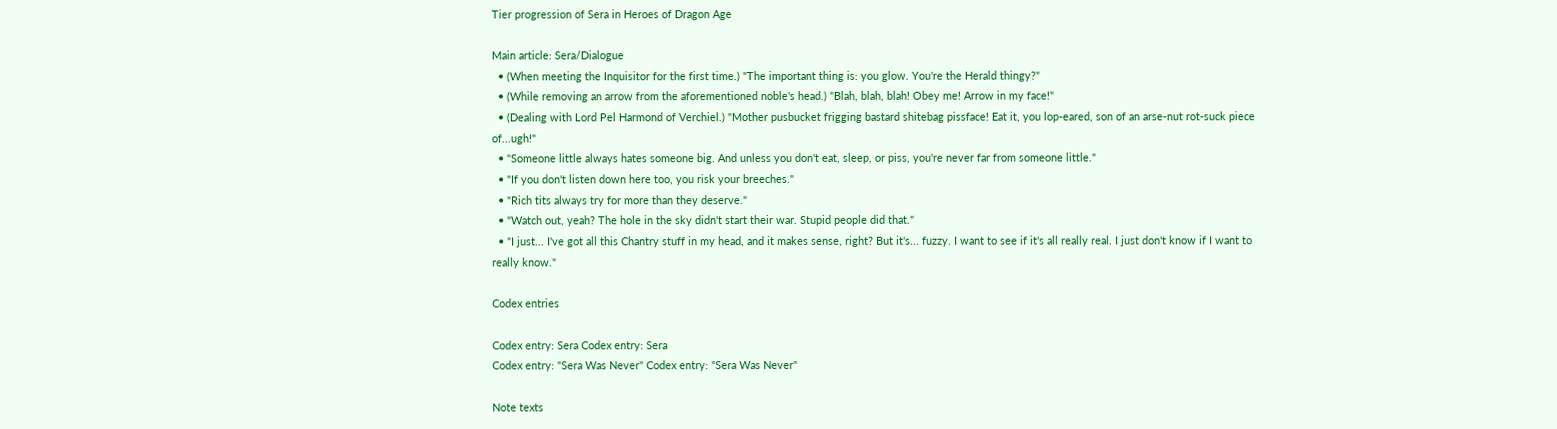Tier progression of Sera in Heroes of Dragon Age

Main article: Sera/Dialogue
  • (When meeting the Inquisitor for the first time.) "The important thing is: you glow. You're the Herald thingy?"
  • (While removing an arrow from the aforementioned noble's head.) "Blah, blah, blah! Obey me! Arrow in my face!"
  • (Dealing with Lord Pel Harmond of Verchiel.) "Mother pusbucket frigging bastard shitebag pissface! Eat it, you lop-eared, son of an arse-nut rot-suck piece of...ugh!"
  • "Someone little always hates someone big. And unless you don't eat, sleep, or piss, you're never far from someone little."
  • "If you don't listen down here too, you risk your breeches."
  • "Rich tits always try for more than they deserve."
  • "Watch out, yeah? The hole in the sky didn't start their war. Stupid people did that."
  • "I just... I've got all this Chantry stuff in my head, and it makes sense, right? But it's... fuzzy. I want to see if it's all really real. I just don't know if I want to really know."

Codex entries

Codex entry: Sera Codex entry: Sera
Codex entry: "Sera Was Never" Codex entry: "Sera Was Never"

Note texts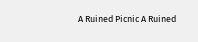A Ruined Picnic A Ruined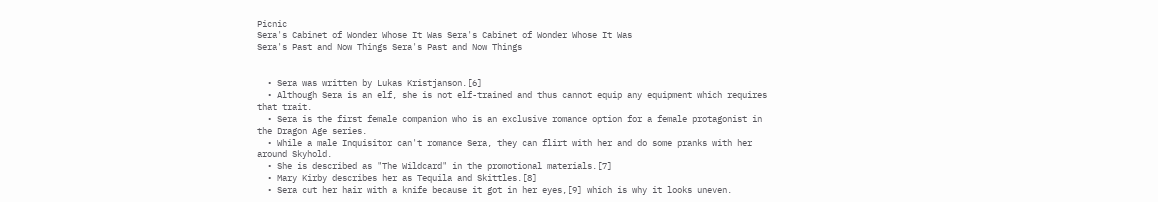Picnic
Sera's Cabinet of Wonder Whose It Was Sera's Cabinet of Wonder Whose It Was
Sera's Past and Now Things Sera's Past and Now Things


  • Sera was written by Lukas Kristjanson.[6]
  • Although Sera is an elf, she is not elf-trained and thus cannot equip any equipment which requires that trait.
  • Sera is the first female companion who is an exclusive romance option for a female protagonist in the Dragon Age series.
  • While a male Inquisitor can't romance Sera, they can flirt with her and do some pranks with her around Skyhold.
  • She is described as "The Wildcard" in the promotional materials.[7]
  • Mary Kirby describes her as Tequila and Skittles.[8]
  • Sera cut her hair with a knife because it got in her eyes,[9] which is why it looks uneven.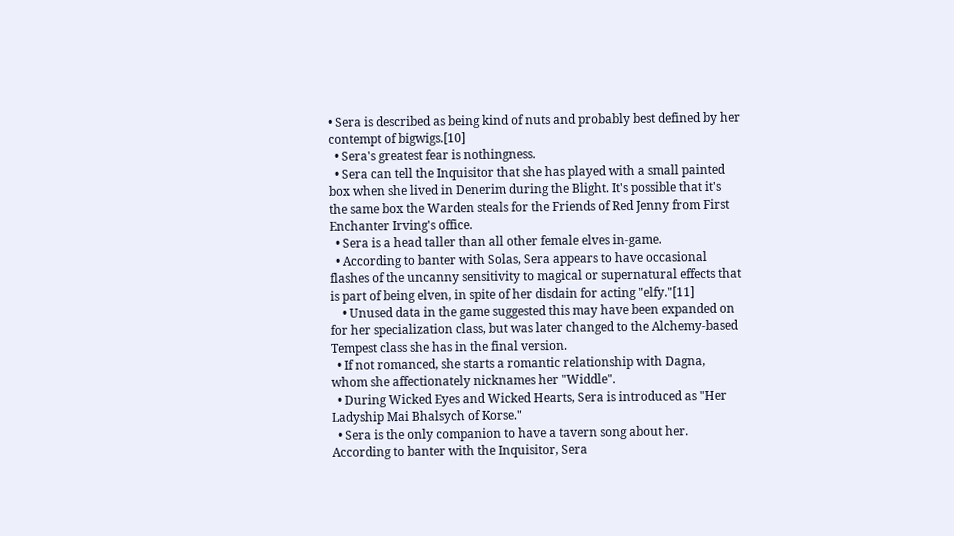• Sera is described as being kind of nuts and probably best defined by her contempt of bigwigs.[10]
  • Sera's greatest fear is nothingness.
  • Sera can tell the Inquisitor that she has played with a small painted box when she lived in Denerim during the Blight. It's possible that it's the same box the Warden steals for the Friends of Red Jenny from First Enchanter Irving's office.
  • Sera is a head taller than all other female elves in-game.
  • According to banter with Solas, Sera appears to have occasional flashes of the uncanny sensitivity to magical or supernatural effects that is part of being elven, in spite of her disdain for acting "elfy."[11]
    • Unused data in the game suggested this may have been expanded on for her specialization class, but was later changed to the Alchemy-based Tempest class she has in the final version.
  • If not romanced, she starts a romantic relationship with Dagna, whom she affectionately nicknames her "Widdle".
  • During Wicked Eyes and Wicked Hearts, Sera is introduced as "Her Ladyship Mai Bhalsych of Korse."
  • Sera is the only companion to have a tavern song about her. According to banter with the Inquisitor, Sera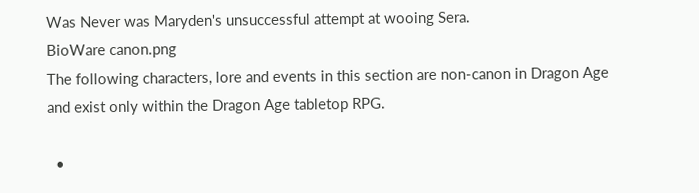Was Never was Maryden's unsuccessful attempt at wooing Sera.
BioWare canon.png
The following characters, lore and events in this section are non-canon in Dragon Age and exist only within the Dragon Age tabletop RPG.

  •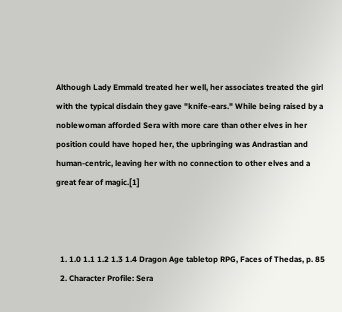Although Lady Emmald treated her well, her associates treated the girl with the typical disdain they gave "knife-ears." While being raised by a noblewoman afforded Sera with more care than other elves in her position could have hoped her, the upbringing was Andrastian and human-centric, leaving her with no connection to other elves and a great fear of magic.[1]



  1. 1.0 1.1 1.2 1.3 1.4 Dragon Age tabletop RPG, Faces of Thedas, p. 85
  2. Character Profile: Sera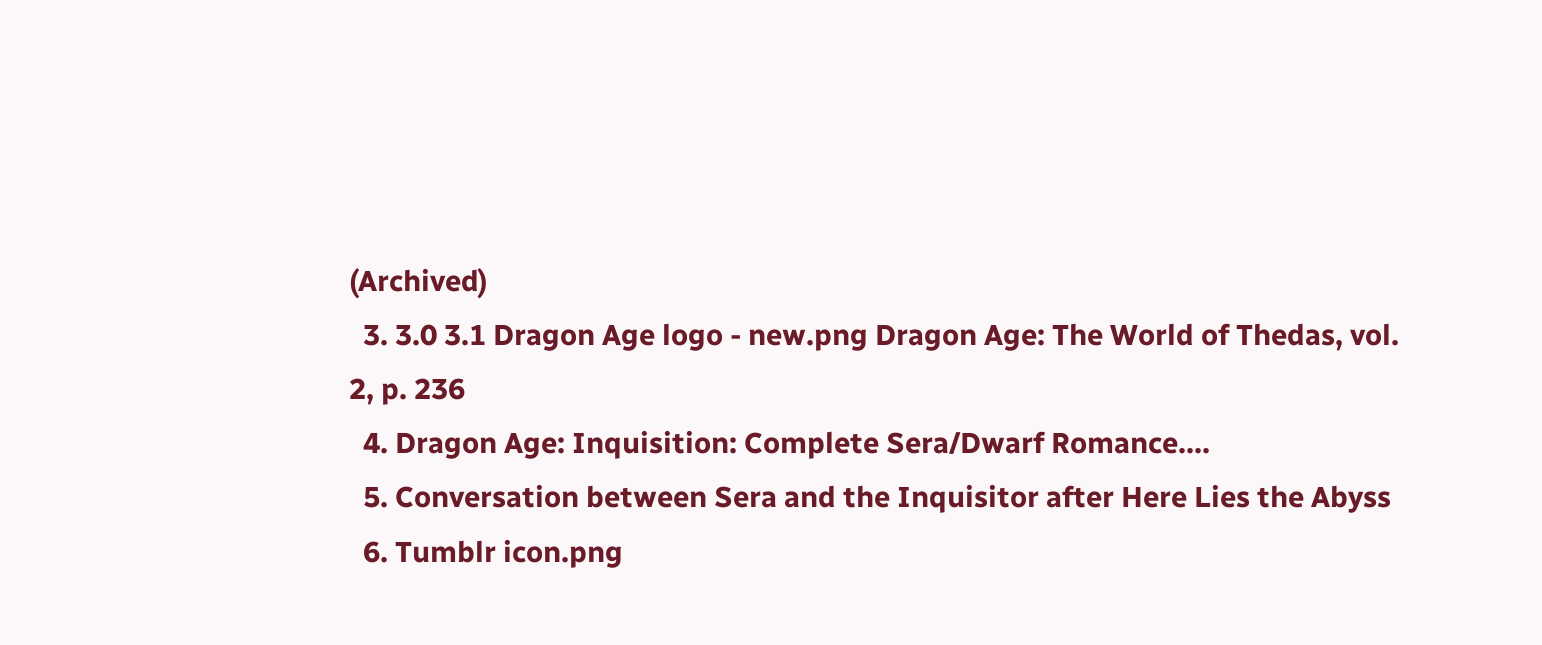(Archived)
  3. 3.0 3.1 Dragon Age logo - new.png Dragon Age: The World of Thedas, vol. 2, p. 236
  4. Dragon Age: Inquisition: Complete Sera/Dwarf Romance....
  5. Conversation between Sera and the Inquisitor after Here Lies the Abyss
  6. Tumblr icon.png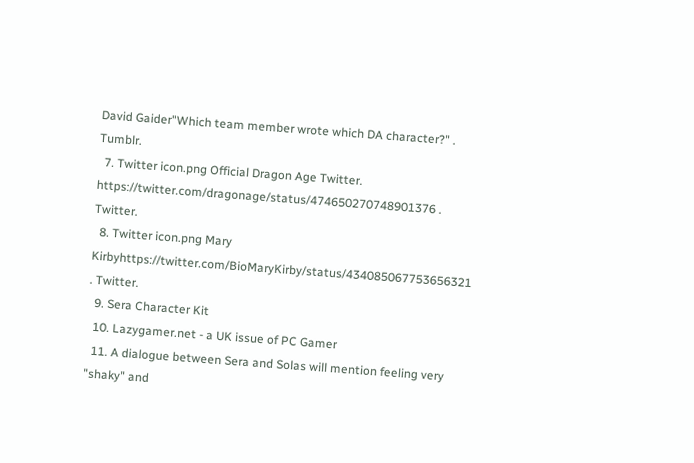David Gaider"Which team member wrote which DA character?" . Tumblr.
  7. Twitter icon.png Official Dragon Age Twitter. https://twitter.com/dragonage/status/474650270748901376 . Twitter.
  8. Twitter icon.png Mary Kirbyhttps://twitter.com/BioMaryKirby/status/434085067753656321 . Twitter.
  9. Sera Character Kit
  10. Lazygamer.net - a UK issue of PC Gamer
  11. A dialogue between Sera and Solas will mention feeling very "shaky" and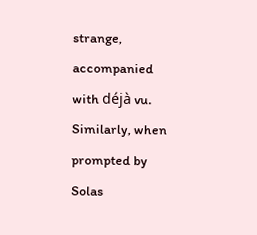strange, accompanied with déjà vu. Similarly, when prompted by Solas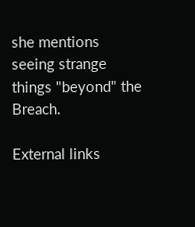she mentions seeing strange things "beyond" the Breach.

External links